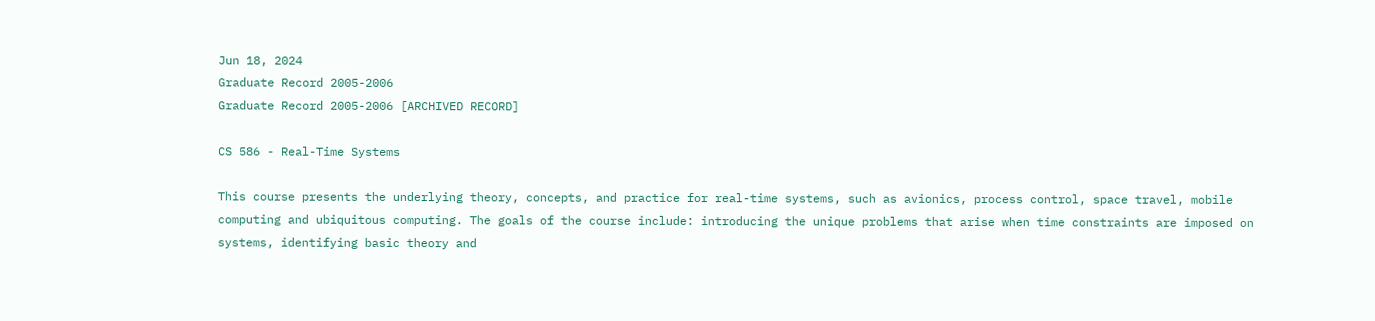Jun 18, 2024
Graduate Record 2005-2006
Graduate Record 2005-2006 [ARCHIVED RECORD]

CS 586 - Real-Time Systems

This course presents the underlying theory, concepts, and practice for real-time systems, such as avionics, process control, space travel, mobile computing and ubiquitous computing. The goals of the course include: introducing the unique problems that arise when time constraints are imposed on systems, identifying basic theory and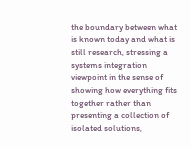the boundary between what is known today and what is still research, stressing a systems integration viewpoint in the sense of showing how everything fits together rather than presenting a collection of isolated solutions,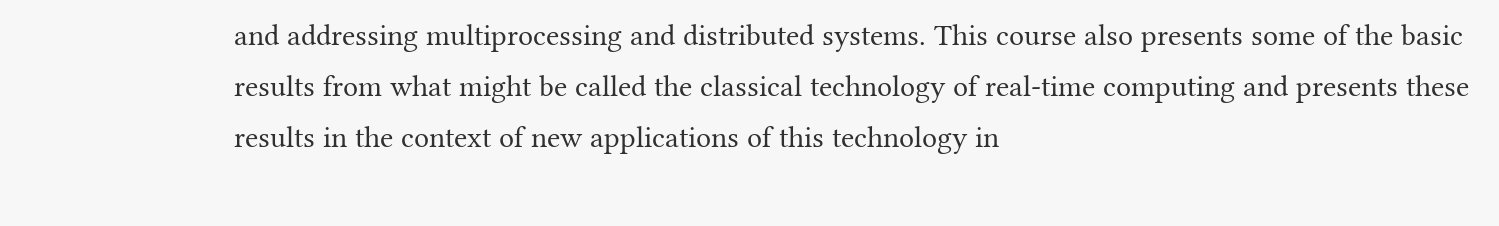and addressing multiprocessing and distributed systems. This course also presents some of the basic results from what might be called the classical technology of real-time computing and presents these results in the context of new applications of this technology in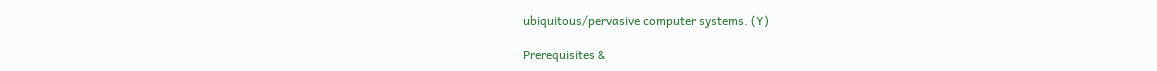ubiquitous/pervasive computer systems. (Y)

Prerequisites &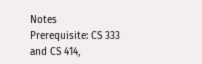Notes
Prerequisite: CS 333 and CS 414,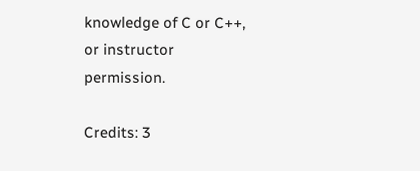knowledge of C or C++, or instructor permission.

Credits: 3